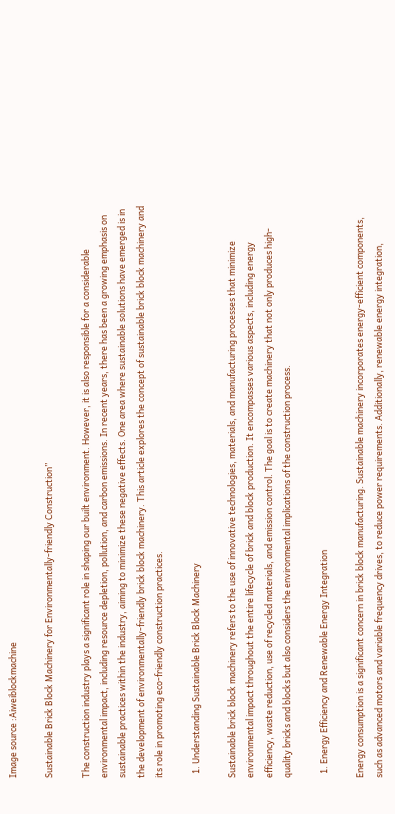Image source :Aiweiblockmachine

Sustainable Brick Block Machinery for Environmentally-friendly Construction”

The construction industry plays a significant role in shaping our built environment. However, it is also responsible for a considerable environmental impact, including resource depletion, pollution, and carbon emissions. In recent years, there has been a growing emphasis on sustainable practices within the industry, aiming to minimize these negative effects. One area where sustainable solutions have emerged is in the development of environmentally-friendly brick block machinery. This article explores the concept of sustainable brick block machinery and its role in promoting eco-friendly construction practices.

  1. Understanding Sustainable Brick Block Machinery

Sustainable brick block machinery refers to the use of innovative technologies, materials, and manufacturing processes that minimize environmental impact throughout the entire lifecycle of brick and block production. It encompasses various aspects, including energy efficiency, waste reduction, use of recycled materials, and emission control. The goal is to create machinery that not only produces high-quality bricks and blocks but also considers the environmental implications of the construction process.

  1. Energy Efficiency and Renewable Energy Integration

Energy consumption is a significant concern in brick block manufacturing. Sustainable machinery incorporates energy-efficient components, such as advanced motors and variable frequency drives, to reduce power requirements. Additionally, renewable energy integration,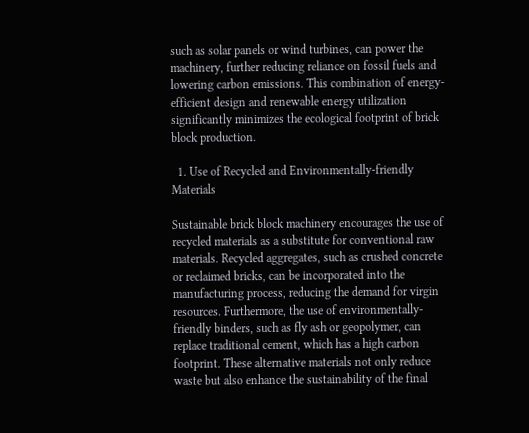such as solar panels or wind turbines, can power the machinery, further reducing reliance on fossil fuels and lowering carbon emissions. This combination of energy-efficient design and renewable energy utilization significantly minimizes the ecological footprint of brick block production.

  1. Use of Recycled and Environmentally-friendly Materials

Sustainable brick block machinery encourages the use of recycled materials as a substitute for conventional raw materials. Recycled aggregates, such as crushed concrete or reclaimed bricks, can be incorporated into the manufacturing process, reducing the demand for virgin resources. Furthermore, the use of environmentally-friendly binders, such as fly ash or geopolymer, can replace traditional cement, which has a high carbon footprint. These alternative materials not only reduce waste but also enhance the sustainability of the final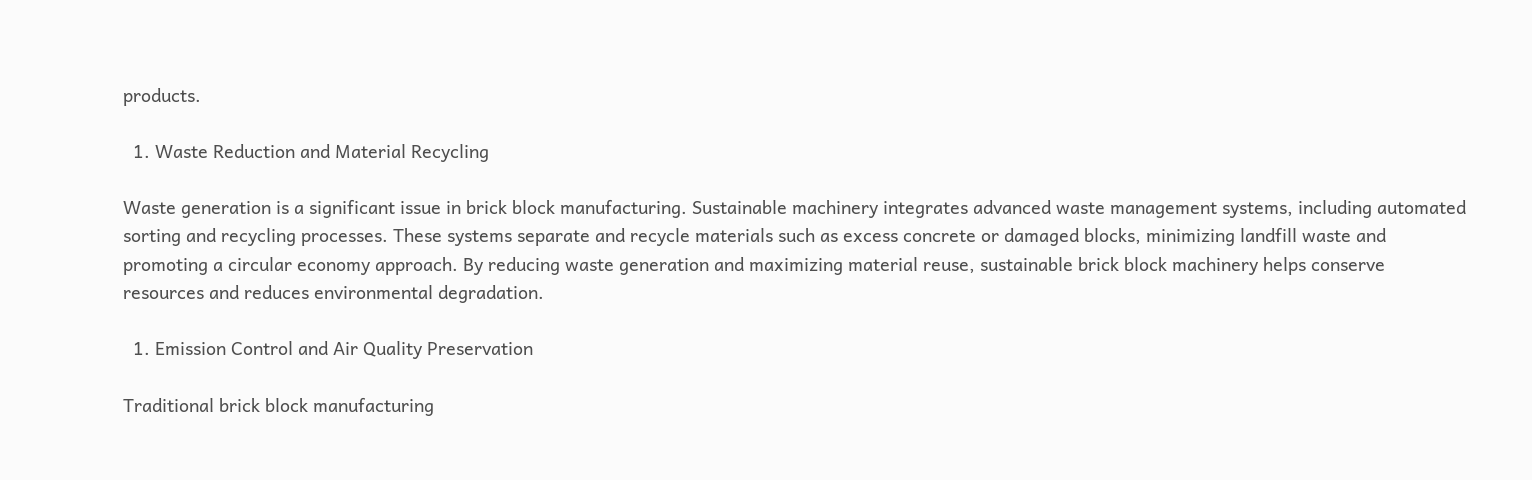products.

  1. Waste Reduction and Material Recycling

Waste generation is a significant issue in brick block manufacturing. Sustainable machinery integrates advanced waste management systems, including automated sorting and recycling processes. These systems separate and recycle materials such as excess concrete or damaged blocks, minimizing landfill waste and promoting a circular economy approach. By reducing waste generation and maximizing material reuse, sustainable brick block machinery helps conserve resources and reduces environmental degradation.

  1. Emission Control and Air Quality Preservation

Traditional brick block manufacturing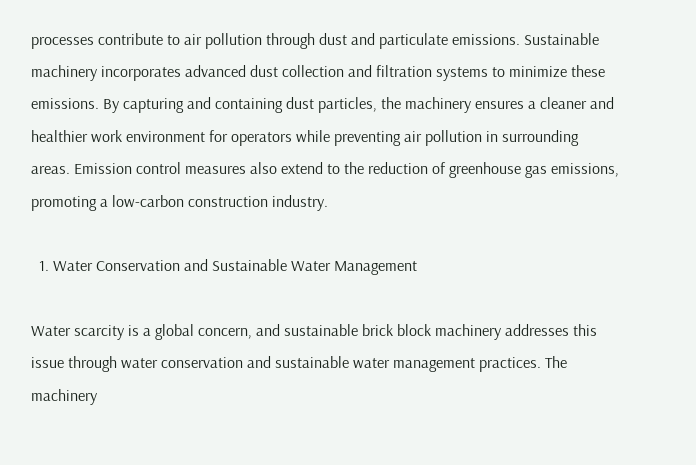processes contribute to air pollution through dust and particulate emissions. Sustainable machinery incorporates advanced dust collection and filtration systems to minimize these emissions. By capturing and containing dust particles, the machinery ensures a cleaner and healthier work environment for operators while preventing air pollution in surrounding areas. Emission control measures also extend to the reduction of greenhouse gas emissions, promoting a low-carbon construction industry.

  1. Water Conservation and Sustainable Water Management

Water scarcity is a global concern, and sustainable brick block machinery addresses this issue through water conservation and sustainable water management practices. The machinery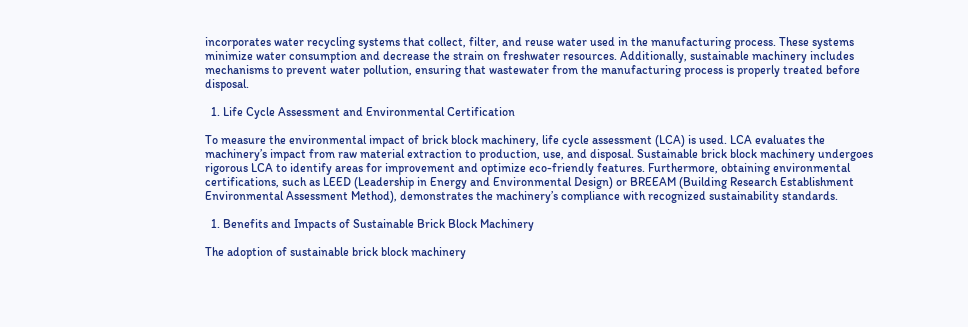incorporates water recycling systems that collect, filter, and reuse water used in the manufacturing process. These systems minimize water consumption and decrease the strain on freshwater resources. Additionally, sustainable machinery includes mechanisms to prevent water pollution, ensuring that wastewater from the manufacturing process is properly treated before disposal.

  1. Life Cycle Assessment and Environmental Certification

To measure the environmental impact of brick block machinery, life cycle assessment (LCA) is used. LCA evaluates the machinery’s impact from raw material extraction to production, use, and disposal. Sustainable brick block machinery undergoes rigorous LCA to identify areas for improvement and optimize eco-friendly features. Furthermore, obtaining environmental certifications, such as LEED (Leadership in Energy and Environmental Design) or BREEAM (Building Research Establishment Environmental Assessment Method), demonstrates the machinery’s compliance with recognized sustainability standards.

  1. Benefits and Impacts of Sustainable Brick Block Machinery

The adoption of sustainable brick block machinery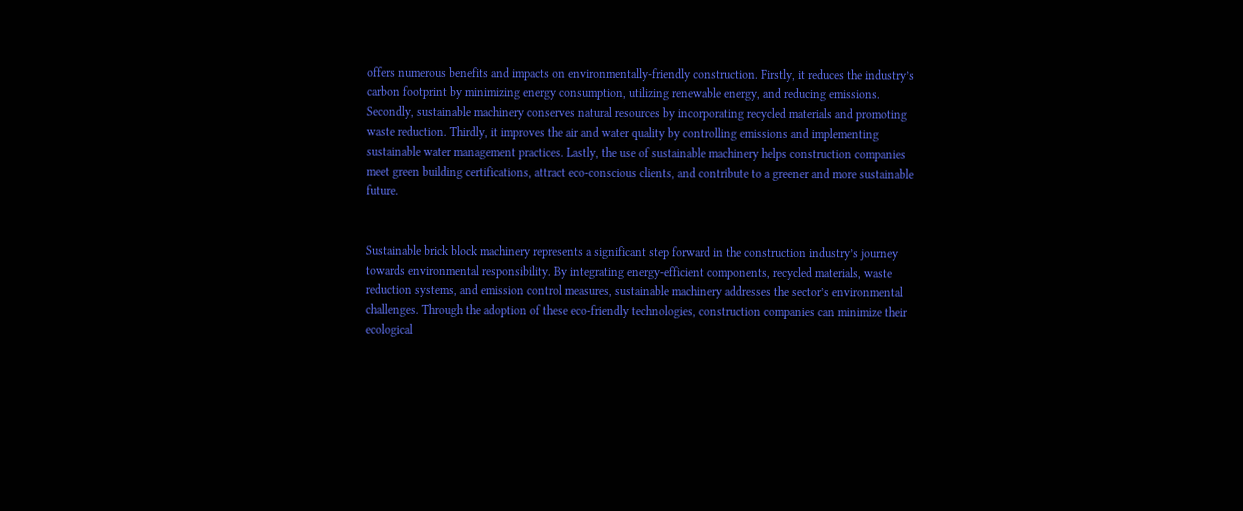offers numerous benefits and impacts on environmentally-friendly construction. Firstly, it reduces the industry’s carbon footprint by minimizing energy consumption, utilizing renewable energy, and reducing emissions. Secondly, sustainable machinery conserves natural resources by incorporating recycled materials and promoting waste reduction. Thirdly, it improves the air and water quality by controlling emissions and implementing sustainable water management practices. Lastly, the use of sustainable machinery helps construction companies meet green building certifications, attract eco-conscious clients, and contribute to a greener and more sustainable future.


Sustainable brick block machinery represents a significant step forward in the construction industry’s journey towards environmental responsibility. By integrating energy-efficient components, recycled materials, waste reduction systems, and emission control measures, sustainable machinery addresses the sector’s environmental challenges. Through the adoption of these eco-friendly technologies, construction companies can minimize their ecological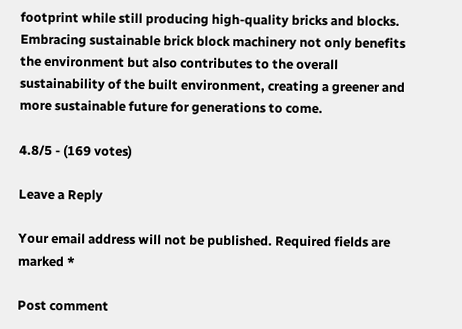footprint while still producing high-quality bricks and blocks. Embracing sustainable brick block machinery not only benefits the environment but also contributes to the overall sustainability of the built environment, creating a greener and more sustainable future for generations to come.

4.8/5 - (169 votes)

Leave a Reply

Your email address will not be published. Required fields are marked *

Post comment